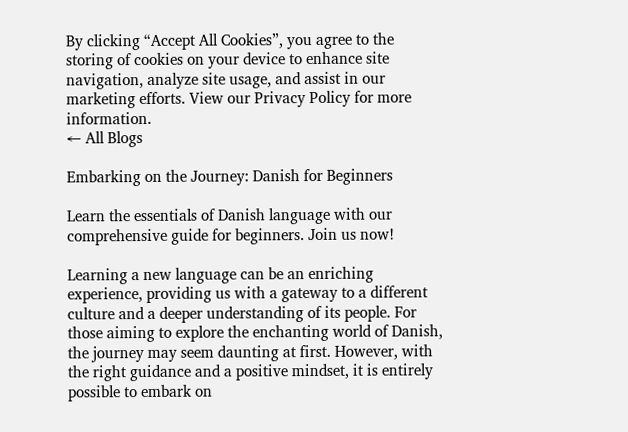By clicking “Accept All Cookies”, you agree to the storing of cookies on your device to enhance site navigation, analyze site usage, and assist in our marketing efforts. View our Privacy Policy for more information.
← All Blogs

Embarking on the Journey: Danish for Beginners

Learn the essentials of Danish language with our comprehensive guide for beginners. Join us now!

Learning a new language can be an enriching experience, providing us with a gateway to a different culture and a deeper understanding of its people. For those aiming to explore the enchanting world of Danish, the journey may seem daunting at first. However, with the right guidance and a positive mindset, it is entirely possible to embark on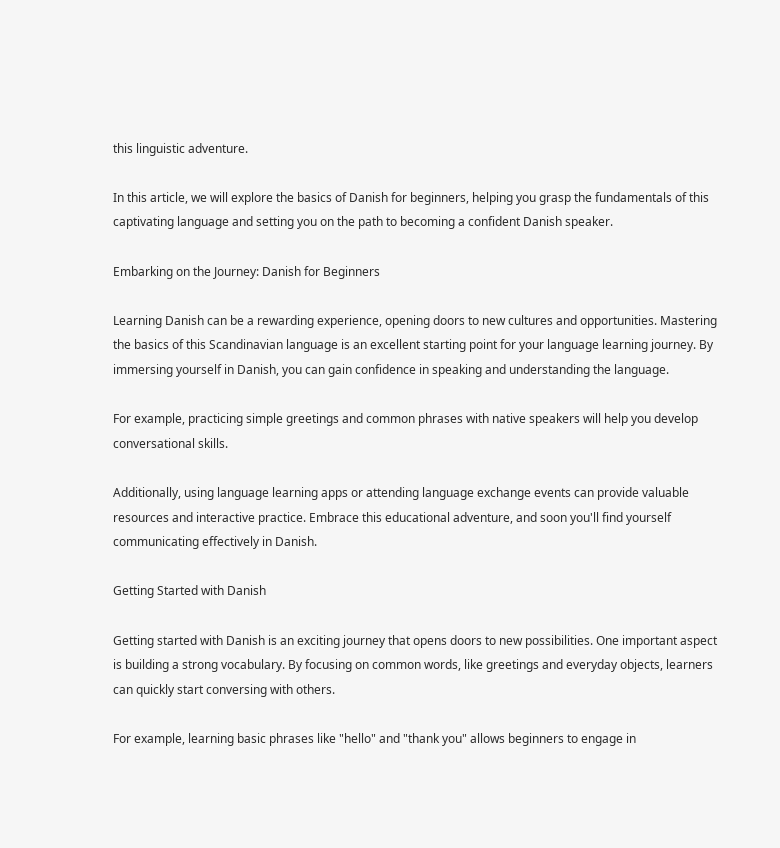this linguistic adventure.

In this article, we will explore the basics of Danish for beginners, helping you grasp the fundamentals of this captivating language and setting you on the path to becoming a confident Danish speaker.

Embarking on the Journey: Danish for Beginners

Learning Danish can be a rewarding experience, opening doors to new cultures and opportunities. Mastering the basics of this Scandinavian language is an excellent starting point for your language learning journey. By immersing yourself in Danish, you can gain confidence in speaking and understanding the language.

For example, practicing simple greetings and common phrases with native speakers will help you develop conversational skills.

Additionally, using language learning apps or attending language exchange events can provide valuable resources and interactive practice. Embrace this educational adventure, and soon you'll find yourself communicating effectively in Danish.

Getting Started with Danish

Getting started with Danish is an exciting journey that opens doors to new possibilities. One important aspect is building a strong vocabulary. By focusing on common words, like greetings and everyday objects, learners can quickly start conversing with others.

For example, learning basic phrases like "hello" and "thank you" allows beginners to engage in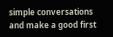simple conversations and make a good first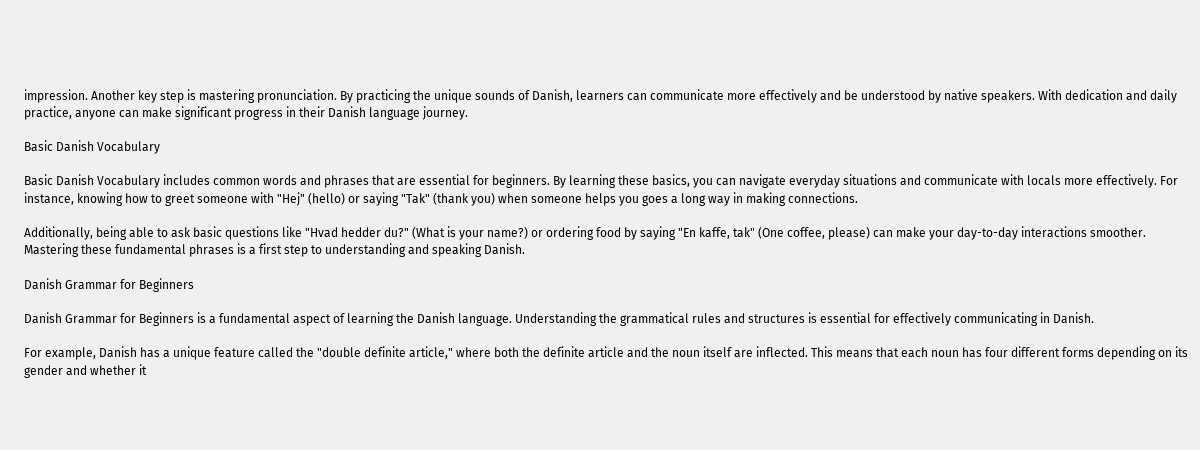impression. Another key step is mastering pronunciation. By practicing the unique sounds of Danish, learners can communicate more effectively and be understood by native speakers. With dedication and daily practice, anyone can make significant progress in their Danish language journey.

Basic Danish Vocabulary

Basic Danish Vocabulary includes common words and phrases that are essential for beginners. By learning these basics, you can navigate everyday situations and communicate with locals more effectively. For instance, knowing how to greet someone with "Hej" (hello) or saying "Tak" (thank you) when someone helps you goes a long way in making connections.

Additionally, being able to ask basic questions like "Hvad hedder du?" (What is your name?) or ordering food by saying "En kaffe, tak" (One coffee, please) can make your day-to-day interactions smoother. Mastering these fundamental phrases is a first step to understanding and speaking Danish.

Danish Grammar for Beginners

Danish Grammar for Beginners is a fundamental aspect of learning the Danish language. Understanding the grammatical rules and structures is essential for effectively communicating in Danish.

For example, Danish has a unique feature called the "double definite article," where both the definite article and the noun itself are inflected. This means that each noun has four different forms depending on its gender and whether it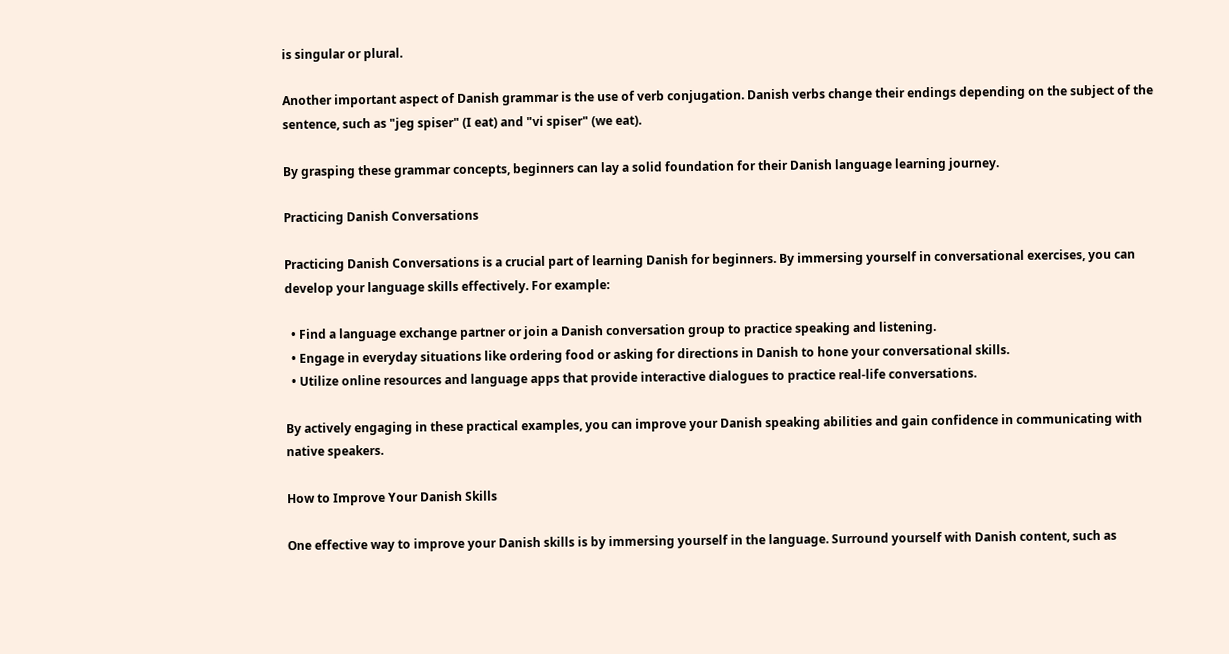is singular or plural.

Another important aspect of Danish grammar is the use of verb conjugation. Danish verbs change their endings depending on the subject of the sentence, such as "jeg spiser" (I eat) and "vi spiser" (we eat).

By grasping these grammar concepts, beginners can lay a solid foundation for their Danish language learning journey.

Practicing Danish Conversations

Practicing Danish Conversations is a crucial part of learning Danish for beginners. By immersing yourself in conversational exercises, you can develop your language skills effectively. For example:

  • Find a language exchange partner or join a Danish conversation group to practice speaking and listening.
  • Engage in everyday situations like ordering food or asking for directions in Danish to hone your conversational skills.
  • Utilize online resources and language apps that provide interactive dialogues to practice real-life conversations.

By actively engaging in these practical examples, you can improve your Danish speaking abilities and gain confidence in communicating with native speakers.

How to Improve Your Danish Skills

One effective way to improve your Danish skills is by immersing yourself in the language. Surround yourself with Danish content, such as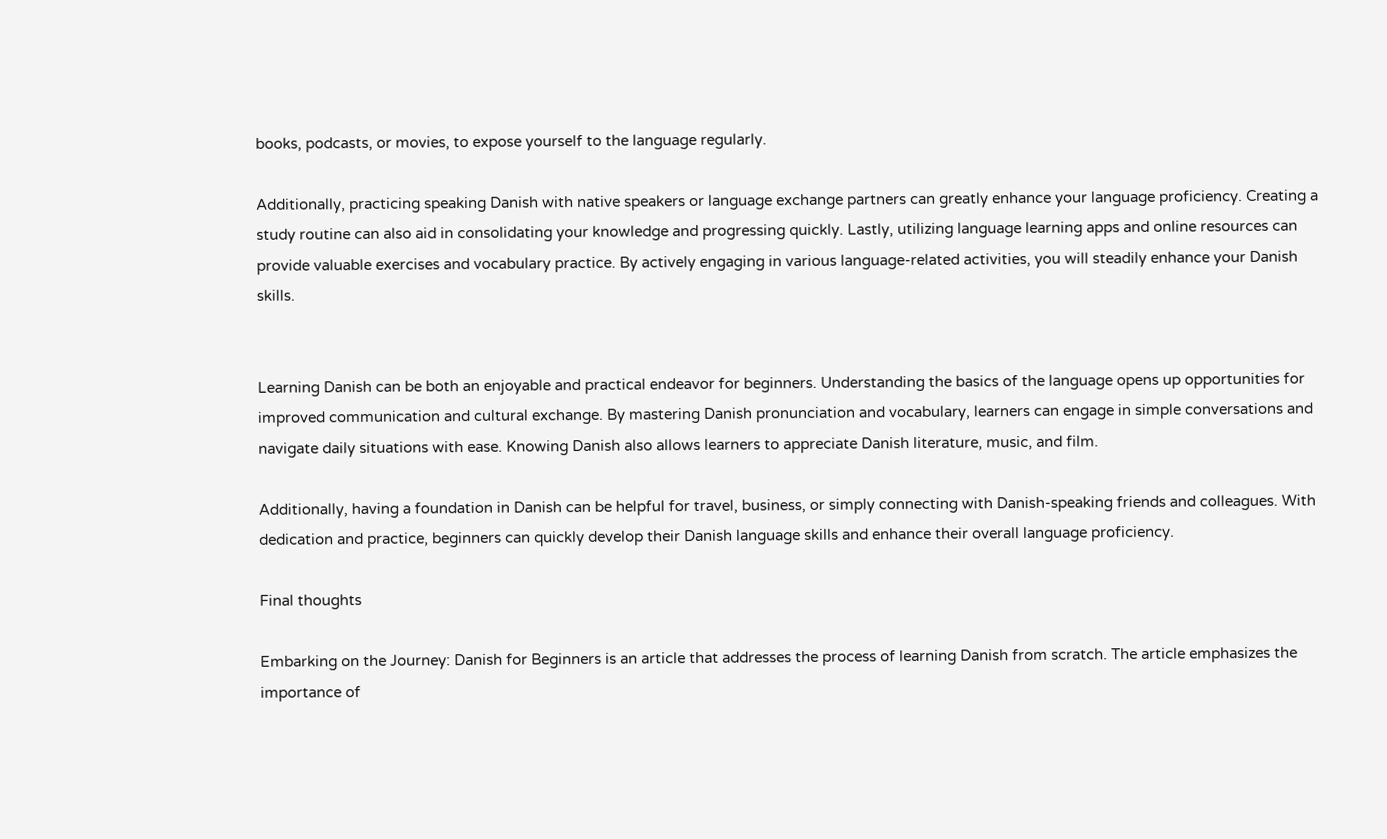books, podcasts, or movies, to expose yourself to the language regularly.

Additionally, practicing speaking Danish with native speakers or language exchange partners can greatly enhance your language proficiency. Creating a study routine can also aid in consolidating your knowledge and progressing quickly. Lastly, utilizing language learning apps and online resources can provide valuable exercises and vocabulary practice. By actively engaging in various language-related activities, you will steadily enhance your Danish skills.


Learning Danish can be both an enjoyable and practical endeavor for beginners. Understanding the basics of the language opens up opportunities for improved communication and cultural exchange. By mastering Danish pronunciation and vocabulary, learners can engage in simple conversations and navigate daily situations with ease. Knowing Danish also allows learners to appreciate Danish literature, music, and film.

Additionally, having a foundation in Danish can be helpful for travel, business, or simply connecting with Danish-speaking friends and colleagues. With dedication and practice, beginners can quickly develop their Danish language skills and enhance their overall language proficiency.

Final thoughts

Embarking on the Journey: Danish for Beginners is an article that addresses the process of learning Danish from scratch. The article emphasizes the importance of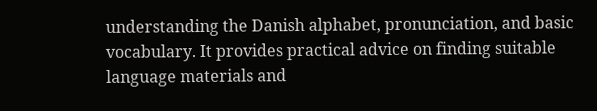understanding the Danish alphabet, pronunciation, and basic vocabulary. It provides practical advice on finding suitable language materials and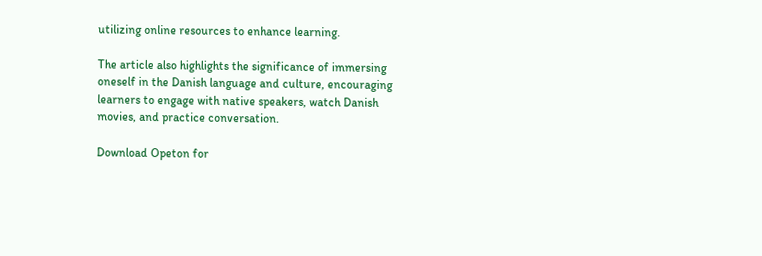utilizing online resources to enhance learning.

The article also highlights the significance of immersing oneself in the Danish language and culture, encouraging learners to engage with native speakers, watch Danish movies, and practice conversation.

Download Opeton for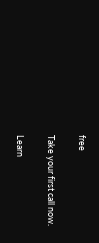free

Take your first call now.

Learn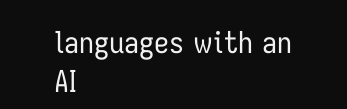languages with an AI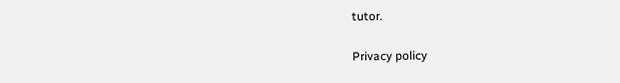tutor.

Privacy policy